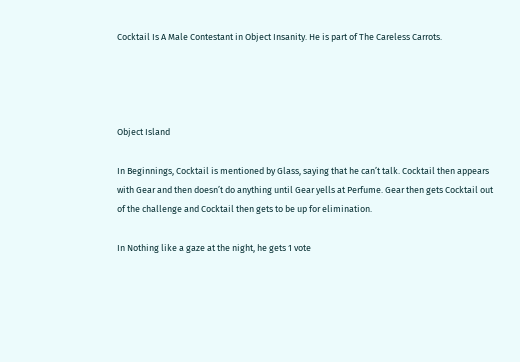Cocktail Is A Male Contestant in Object Insanity. He is part of The Careless Carrots.




Object Island

In Beginnings, Cocktail is mentioned by Glass, saying that he can’t talk. Cocktail then appears with Gear and then doesn’t do anything until Gear yells at Perfume. Gear then gets Cocktail out of the challenge and Cocktail then gets to be up for elimination.

In Nothing like a gaze at the night, he gets 1 vote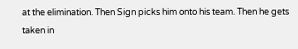at the elimination. Then Sign picks him onto his team. Then he gets taken in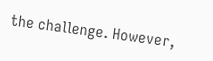the challenge. However,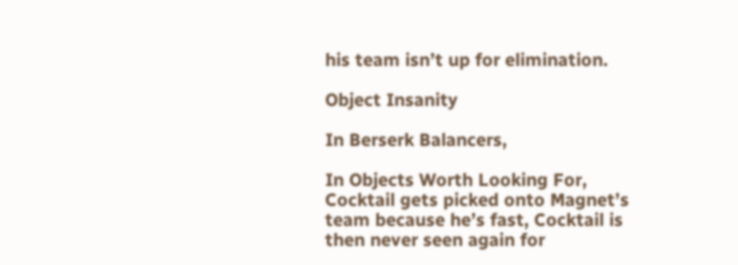his team isn’t up for elimination.

Object Insanity

In Berserk Balancers,

In Objects Worth Looking For, Cocktail gets picked onto Magnet’s team because he’s fast, Cocktail is then never seen again for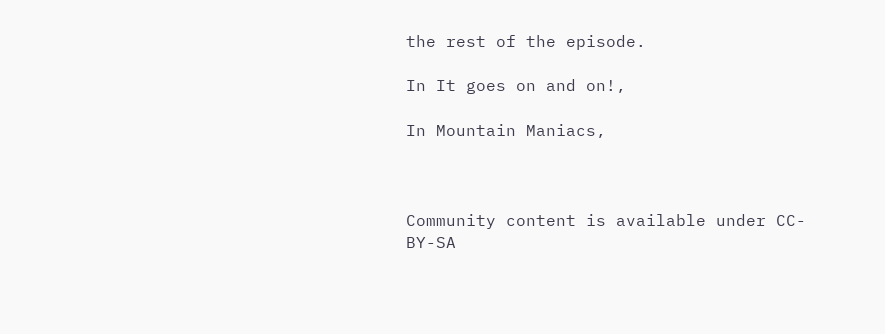the rest of the episode.

In It goes on and on!,

In Mountain Maniacs,



Community content is available under CC-BY-SA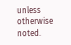unless otherwise noted.